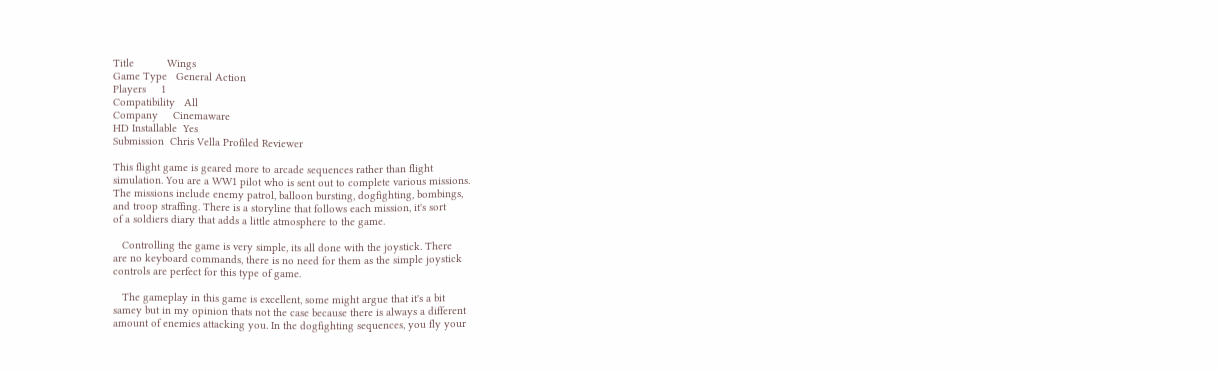Title           Wings
Game Type   General Action
Players     1
Compatibility   All
Company     Cinemaware
HD Installable  Yes
Submission  Chris Vella Profiled Reviewer

This flight game is geared more to arcade sequences rather than flight
simulation. You are a WW1 pilot who is sent out to complete various missions.
The missions include enemy patrol, balloon bursting, dogfighting, bombings,
and troop straffing. There is a storyline that follows each mission, it's sort
of a soldiers diary that adds a little atmosphere to the game.

   Controlling the game is very simple, its all done with the joystick. There
are no keyboard commands, there is no need for them as the simple joystick
controls are perfect for this type of game.

   The gameplay in this game is excellent, some might argue that it's a bit
samey but in my opinion thats not the case because there is always a different
amount of enemies attacking you. In the dogfighting sequences, you fly your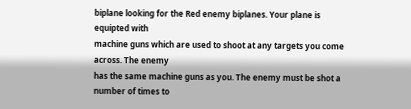biplane looking for the Red enemy biplanes. Your plane is equipted with
machine guns which are used to shoot at any targets you come across. The enemy
has the same machine guns as you. The enemy must be shot a number of times to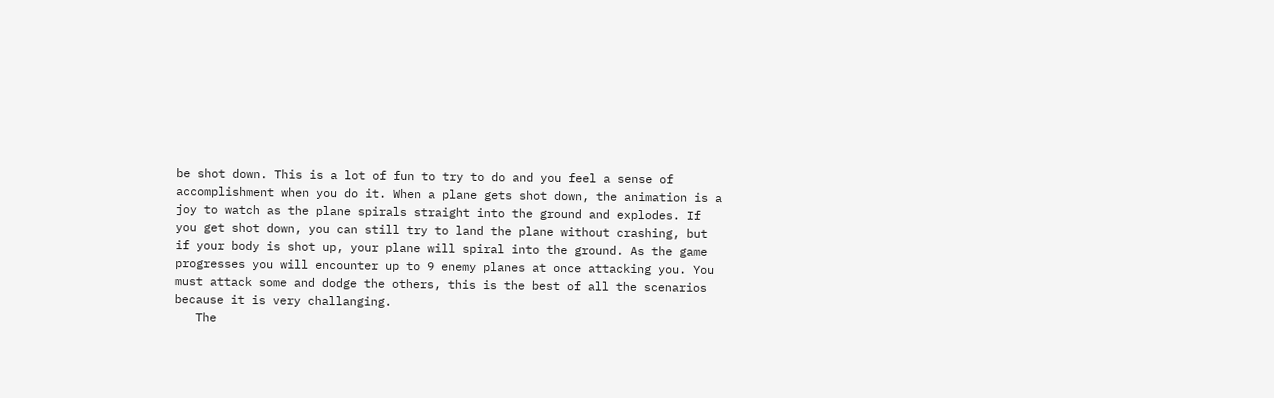be shot down. This is a lot of fun to try to do and you feel a sense of
accomplishment when you do it. When a plane gets shot down, the animation is a
joy to watch as the plane spirals straight into the ground and explodes. If
you get shot down, you can still try to land the plane without crashing, but
if your body is shot up, your plane will spiral into the ground. As the game
progresses you will encounter up to 9 enemy planes at once attacking you. You
must attack some and dodge the others, this is the best of all the scenarios
because it is very challanging.
   The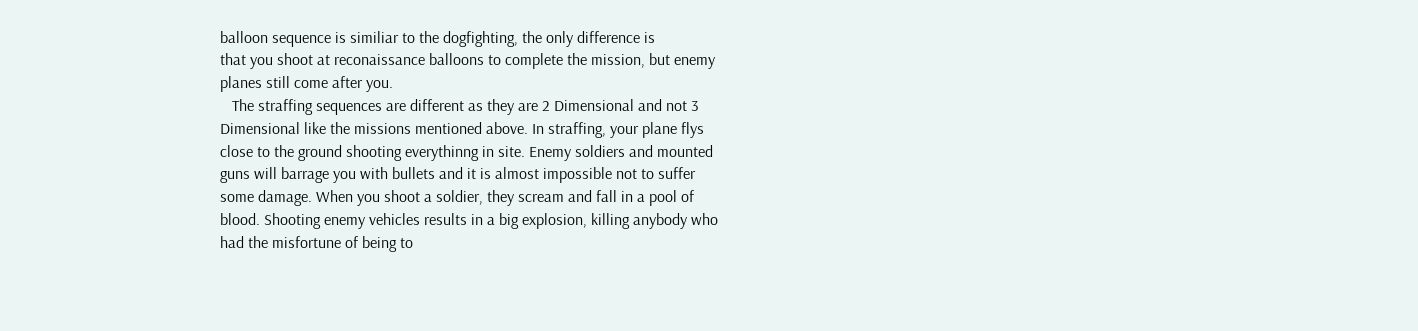balloon sequence is similiar to the dogfighting, the only difference is
that you shoot at reconaissance balloons to complete the mission, but enemy
planes still come after you.
   The straffing sequences are different as they are 2 Dimensional and not 3
Dimensional like the missions mentioned above. In straffing, your plane flys
close to the ground shooting everythinng in site. Enemy soldiers and mounted
guns will barrage you with bullets and it is almost impossible not to suffer
some damage. When you shoot a soldier, they scream and fall in a pool of
blood. Shooting enemy vehicles results in a big explosion, killing anybody who
had the misfortune of being to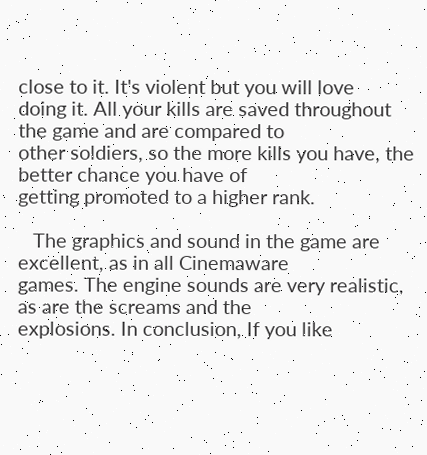close to it. It's violent but you will love
doing it. All your kills are saved throughout the game and are compared to
other soldiers, so the more kills you have, the better chance you have of
getting promoted to a higher rank.

   The graphics and sound in the game are excellent, as in all Cinemaware
games. The engine sounds are very realistic, as are the screams and the
explosions. In conclusion, If you like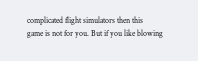complicated flight simulators then this
game is not for you. But if you like blowing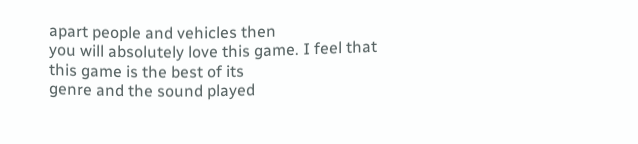apart people and vehicles then
you will absolutely love this game. I feel that this game is the best of its
genre and the sound played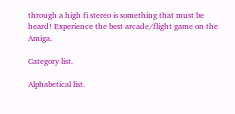through a high fi stereo is something that must be
heard! Experience the best arcade/flight game on the Amiga.

Category list.

Alphabetical list.